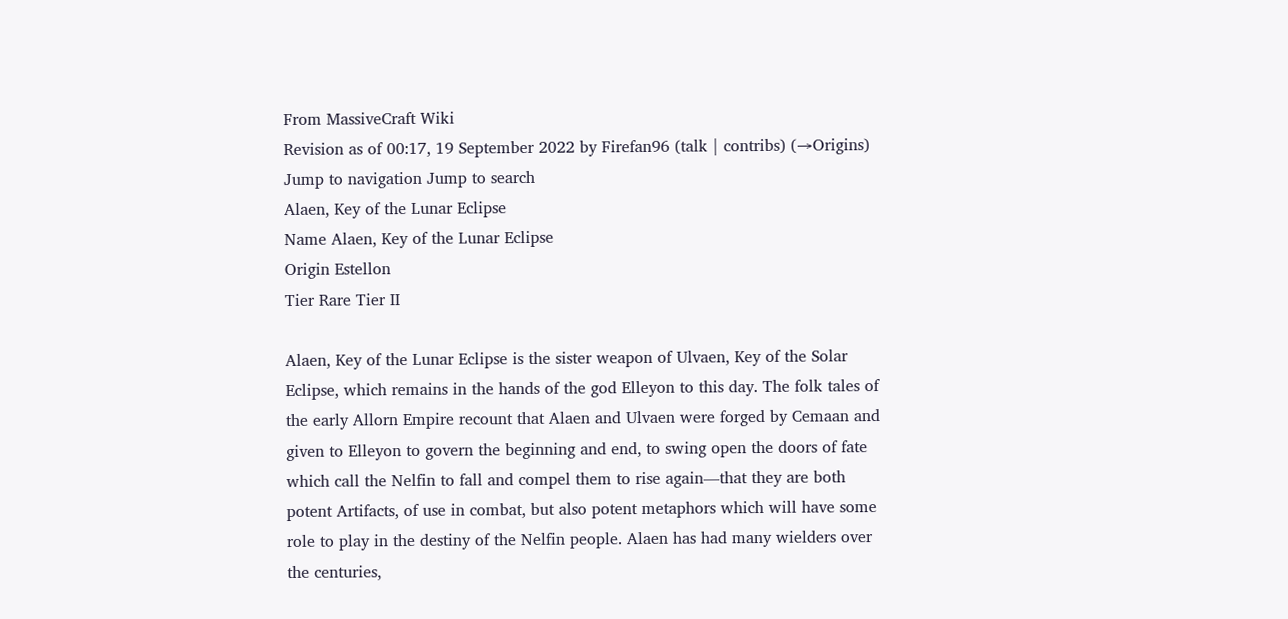From MassiveCraft Wiki
Revision as of 00:17, 19 September 2022 by Firefan96 (talk | contribs) (→Origins)
Jump to navigation Jump to search
Alaen, Key of the Lunar Eclipse
Name Alaen, Key of the Lunar Eclipse
Origin Estellon
Tier Rare Tier II

Alaen, Key of the Lunar Eclipse is the sister weapon of Ulvaen, Key of the Solar Eclipse, which remains in the hands of the god Elleyon to this day. The folk tales of the early Allorn Empire recount that Alaen and Ulvaen were forged by Cemaan and given to Elleyon to govern the beginning and end, to swing open the doors of fate which call the Nelfin to fall and compel them to rise again—that they are both potent Artifacts, of use in combat, but also potent metaphors which will have some role to play in the destiny of the Nelfin people. Alaen has had many wielders over the centuries,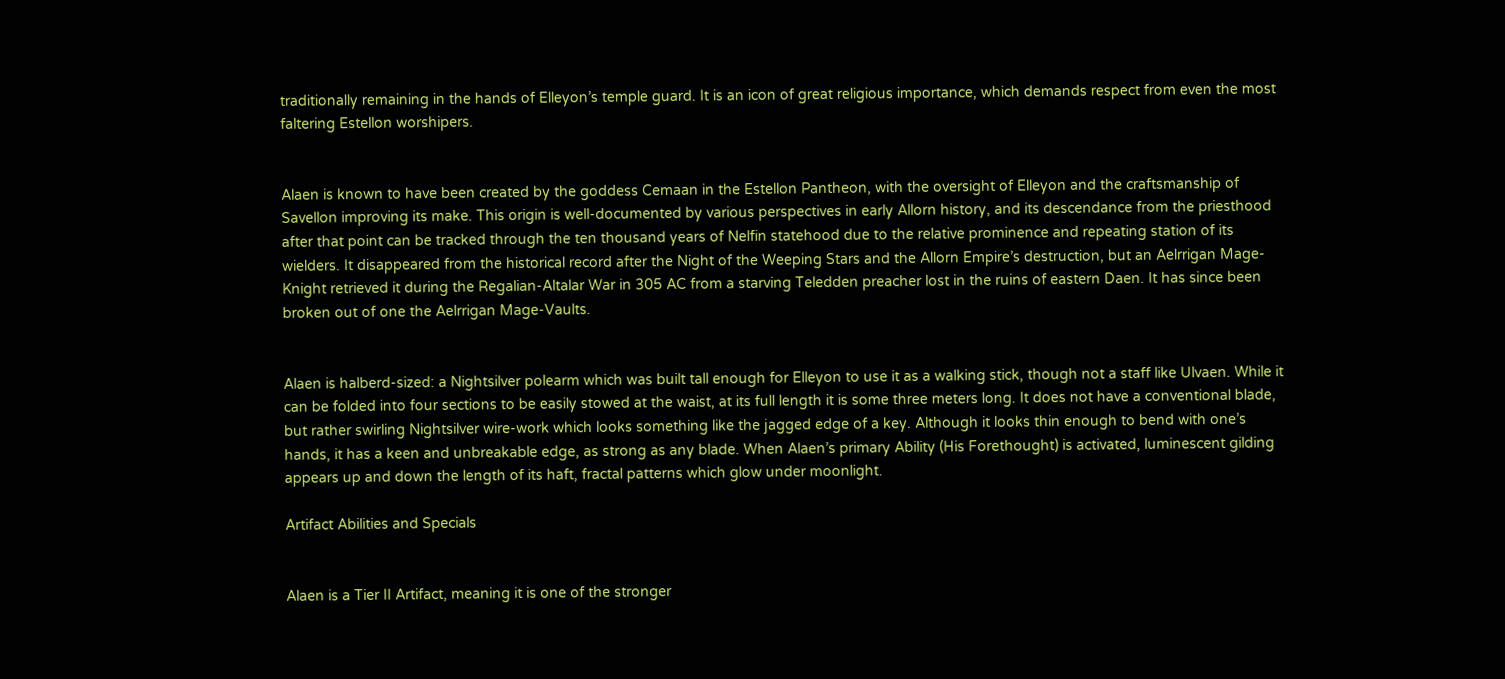traditionally remaining in the hands of Elleyon’s temple guard. It is an icon of great religious importance, which demands respect from even the most faltering Estellon worshipers.


Alaen is known to have been created by the goddess Cemaan in the Estellon Pantheon, with the oversight of Elleyon and the craftsmanship of Savellon improving its make. This origin is well-documented by various perspectives in early Allorn history, and its descendance from the priesthood after that point can be tracked through the ten thousand years of Nelfin statehood due to the relative prominence and repeating station of its wielders. It disappeared from the historical record after the Night of the Weeping Stars and the Allorn Empire’s destruction, but an Aelrrigan Mage-Knight retrieved it during the Regalian-Altalar War in 305 AC from a starving Teledden preacher lost in the ruins of eastern Daen. It has since been broken out of one the Aelrrigan Mage-Vaults.


Alaen is halberd-sized: a Nightsilver polearm which was built tall enough for Elleyon to use it as a walking stick, though not a staff like Ulvaen. While it can be folded into four sections to be easily stowed at the waist, at its full length it is some three meters long. It does not have a conventional blade, but rather swirling Nightsilver wire-work which looks something like the jagged edge of a key. Although it looks thin enough to bend with one’s hands, it has a keen and unbreakable edge, as strong as any blade. When Alaen’s primary Ability (His Forethought) is activated, luminescent gilding appears up and down the length of its haft, fractal patterns which glow under moonlight.

Artifact Abilities and Specials


Alaen is a Tier II Artifact, meaning it is one of the stronger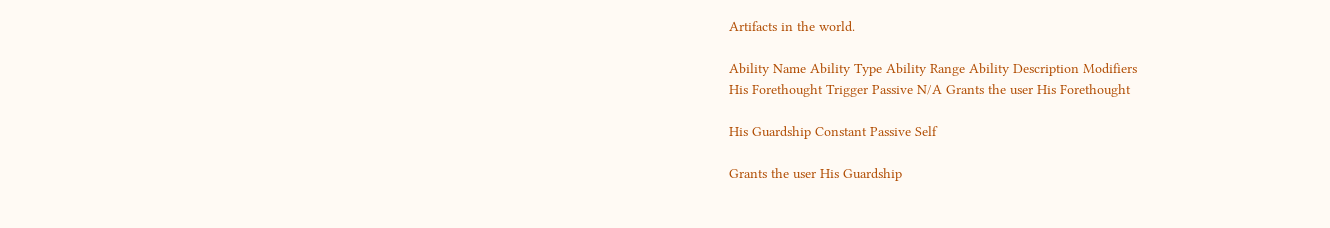Artifacts in the world.

Ability Name Ability Type Ability Range Ability Description Modifiers
His Forethought Trigger Passive N/A Grants the user His Forethought

His Guardship Constant Passive Self

Grants the user His Guardship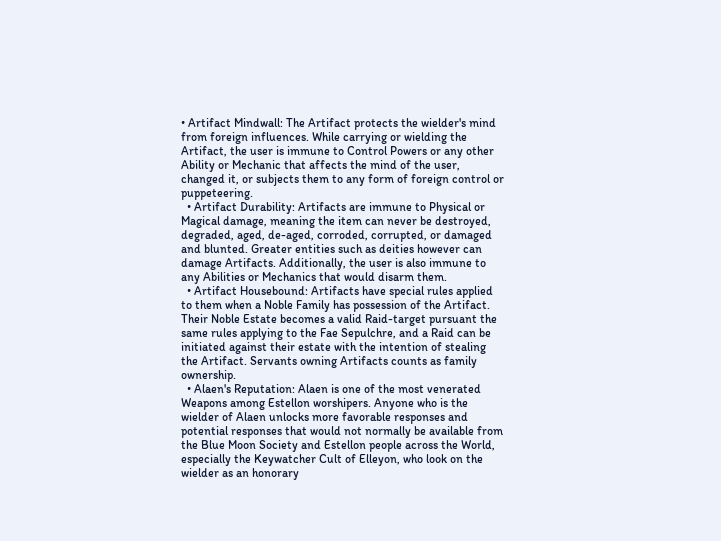• Artifact Mindwall: The Artifact protects the wielder's mind from foreign influences. While carrying or wielding the Artifact, the user is immune to Control Powers or any other Ability or Mechanic that affects the mind of the user, changed it, or subjects them to any form of foreign control or puppeteering.
  • Artifact Durability: Artifacts are immune to Physical or Magical damage, meaning the item can never be destroyed, degraded, aged, de-aged, corroded, corrupted, or damaged and blunted. Greater entities such as deities however can damage Artifacts. Additionally, the user is also immune to any Abilities or Mechanics that would disarm them.
  • Artifact Housebound: Artifacts have special rules applied to them when a Noble Family has possession of the Artifact. Their Noble Estate becomes a valid Raid-target pursuant the same rules applying to the Fae Sepulchre, and a Raid can be initiated against their estate with the intention of stealing the Artifact. Servants owning Artifacts counts as family ownership.
  • Alaen's Reputation: Alaen is one of the most venerated Weapons among Estellon worshipers. Anyone who is the wielder of Alaen unlocks more favorable responses and potential responses that would not normally be available from the Blue Moon Society and Estellon people across the World, especially the Keywatcher Cult of Elleyon, who look on the wielder as an honorary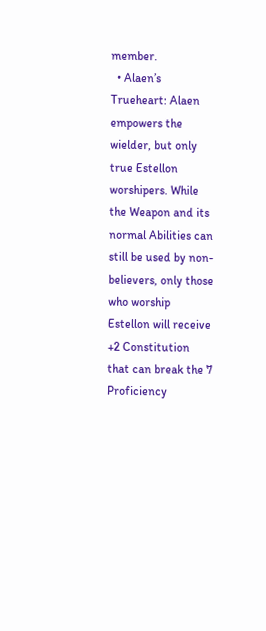member.
  • Alaen’s Trueheart: Alaen empowers the wielder, but only true Estellon worshipers. While the Weapon and its normal Abilities can still be used by non-believers, only those who worship Estellon will receive +2 Constitution that can break the 7 Proficiency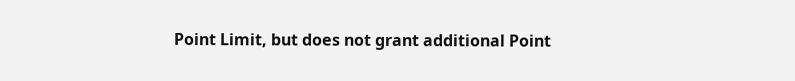Point Limit, but does not grant additional Point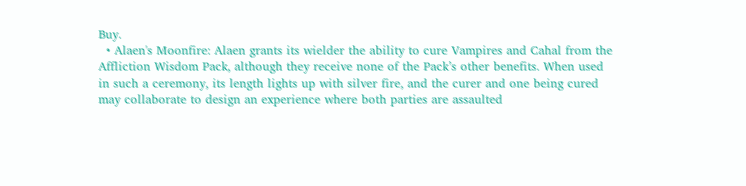Buy.
  • Alaen's Moonfire: Alaen grants its wielder the ability to cure Vampires and Cahal from the Affliction Wisdom Pack, although they receive none of the Pack’s other benefits. When used in such a ceremony, its length lights up with silver fire, and the curer and one being cured may collaborate to design an experience where both parties are assaulted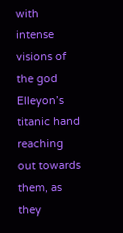with intense visions of the god Elleyon’s titanic hand reaching out towards them, as they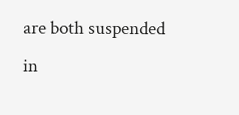are both suspended in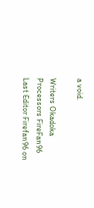a void.

Writers Okadoka
Processors FireFan96
Last Editor Firefan96 on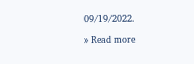09/19/2022.

» Read more